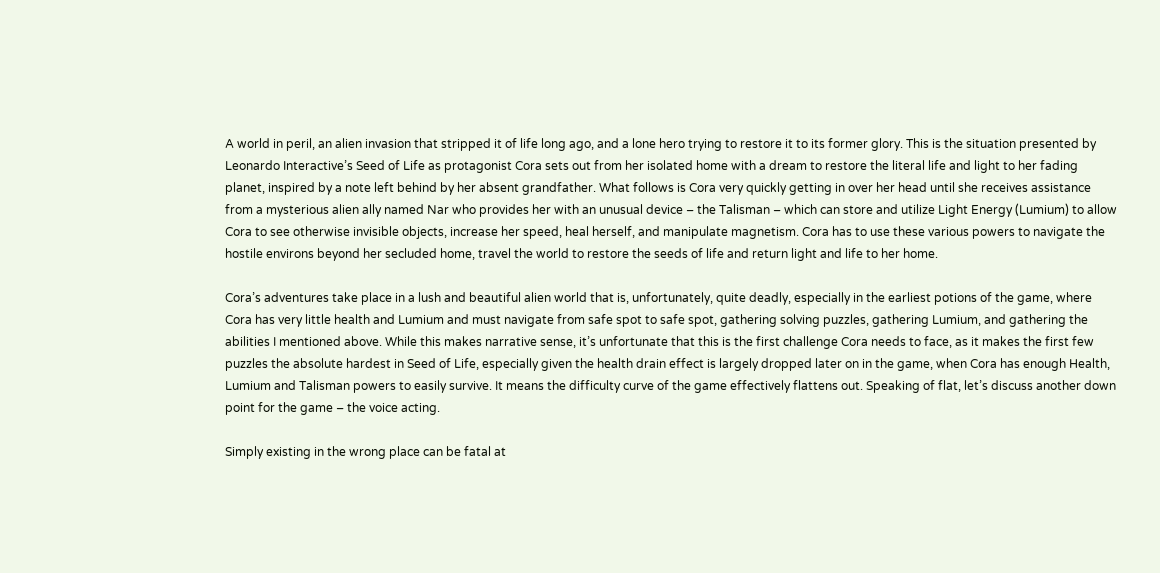A world in peril, an alien invasion that stripped it of life long ago, and a lone hero trying to restore it to its former glory. This is the situation presented by Leonardo Interactive’s Seed of Life as protagonist Cora sets out from her isolated home with a dream to restore the literal life and light to her fading planet, inspired by a note left behind by her absent grandfather. What follows is Cora very quickly getting in over her head until she receives assistance from a mysterious alien ally named Nar who provides her with an unusual device – the Talisman – which can store and utilize Light Energy (Lumium) to allow Cora to see otherwise invisible objects, increase her speed, heal herself, and manipulate magnetism. Cora has to use these various powers to navigate the hostile environs beyond her secluded home, travel the world to restore the seeds of life and return light and life to her home.

Cora’s adventures take place in a lush and beautiful alien world that is, unfortunately, quite deadly, especially in the earliest potions of the game, where Cora has very little health and Lumium and must navigate from safe spot to safe spot, gathering solving puzzles, gathering Lumium, and gathering the abilities I mentioned above. While this makes narrative sense, it’s unfortunate that this is the first challenge Cora needs to face, as it makes the first few puzzles the absolute hardest in Seed of Life, especially given the health drain effect is largely dropped later on in the game, when Cora has enough Health, Lumium and Talisman powers to easily survive. It means the difficulty curve of the game effectively flattens out. Speaking of flat, let’s discuss another down point for the game – the voice acting.

Simply existing in the wrong place can be fatal at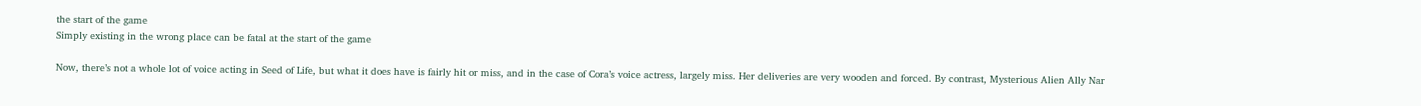the start of the game
Simply existing in the wrong place can be fatal at the start of the game

Now, there’s not a whole lot of voice acting in Seed of Life, but what it does have is fairly hit or miss, and in the case of Cora’s voice actress, largely miss. Her deliveries are very wooden and forced. By contrast, Mysterious Alien Ally Nar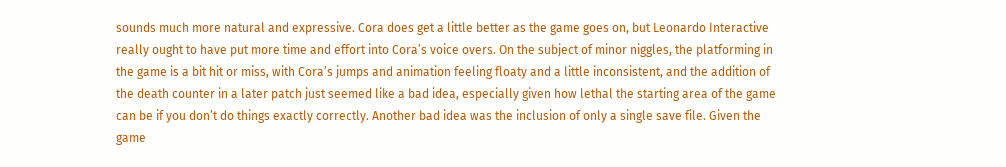sounds much more natural and expressive. Cora does get a little better as the game goes on, but Leonardo Interactive really ought to have put more time and effort into Cora’s voice overs. On the subject of minor niggles, the platforming in the game is a bit hit or miss, with Cora’s jumps and animation feeling floaty and a little inconsistent, and the addition of the death counter in a later patch just seemed like a bad idea, especially given how lethal the starting area of the game can be if you don’t do things exactly correctly. Another bad idea was the inclusion of only a single save file. Given the game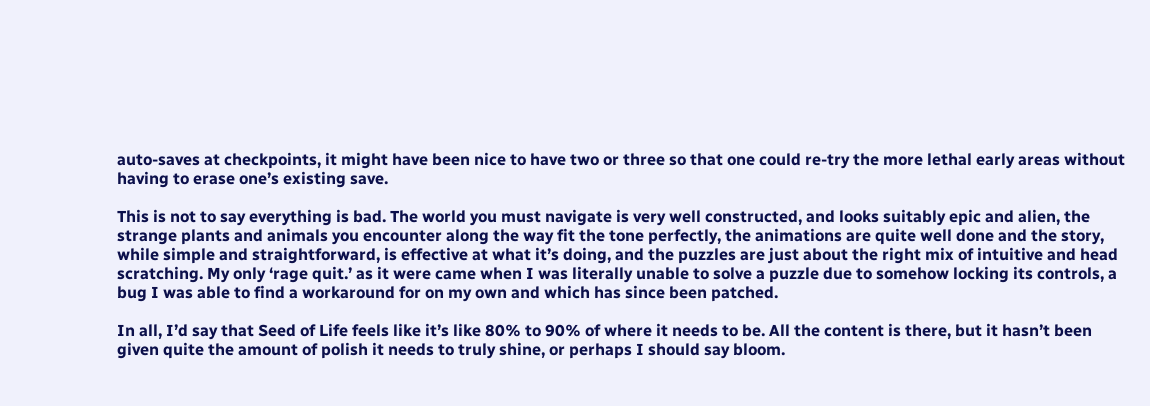auto-saves at checkpoints, it might have been nice to have two or three so that one could re-try the more lethal early areas without having to erase one’s existing save.

This is not to say everything is bad. The world you must navigate is very well constructed, and looks suitably epic and alien, the strange plants and animals you encounter along the way fit the tone perfectly, the animations are quite well done and the story, while simple and straightforward, is effective at what it’s doing, and the puzzles are just about the right mix of intuitive and head scratching. My only ‘rage quit.’ as it were came when I was literally unable to solve a puzzle due to somehow locking its controls, a bug I was able to find a workaround for on my own and which has since been patched.

In all, I’d say that Seed of Life feels like it’s like 80% to 90% of where it needs to be. All the content is there, but it hasn’t been given quite the amount of polish it needs to truly shine, or perhaps I should say bloom.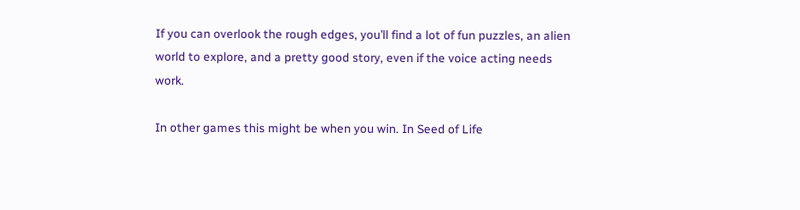If you can overlook the rough edges, you’ll find a lot of fun puzzles, an alien world to explore, and a pretty good story, even if the voice acting needs work.

In other games this might be when you win. In Seed of Life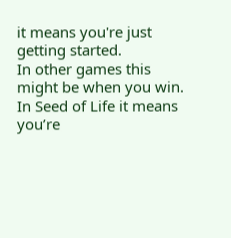it means you're just getting started.
In other games this might be when you win. In Seed of Life it means you’re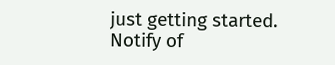just getting started.
Notify of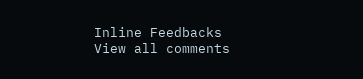Inline Feedbacks
View all comments